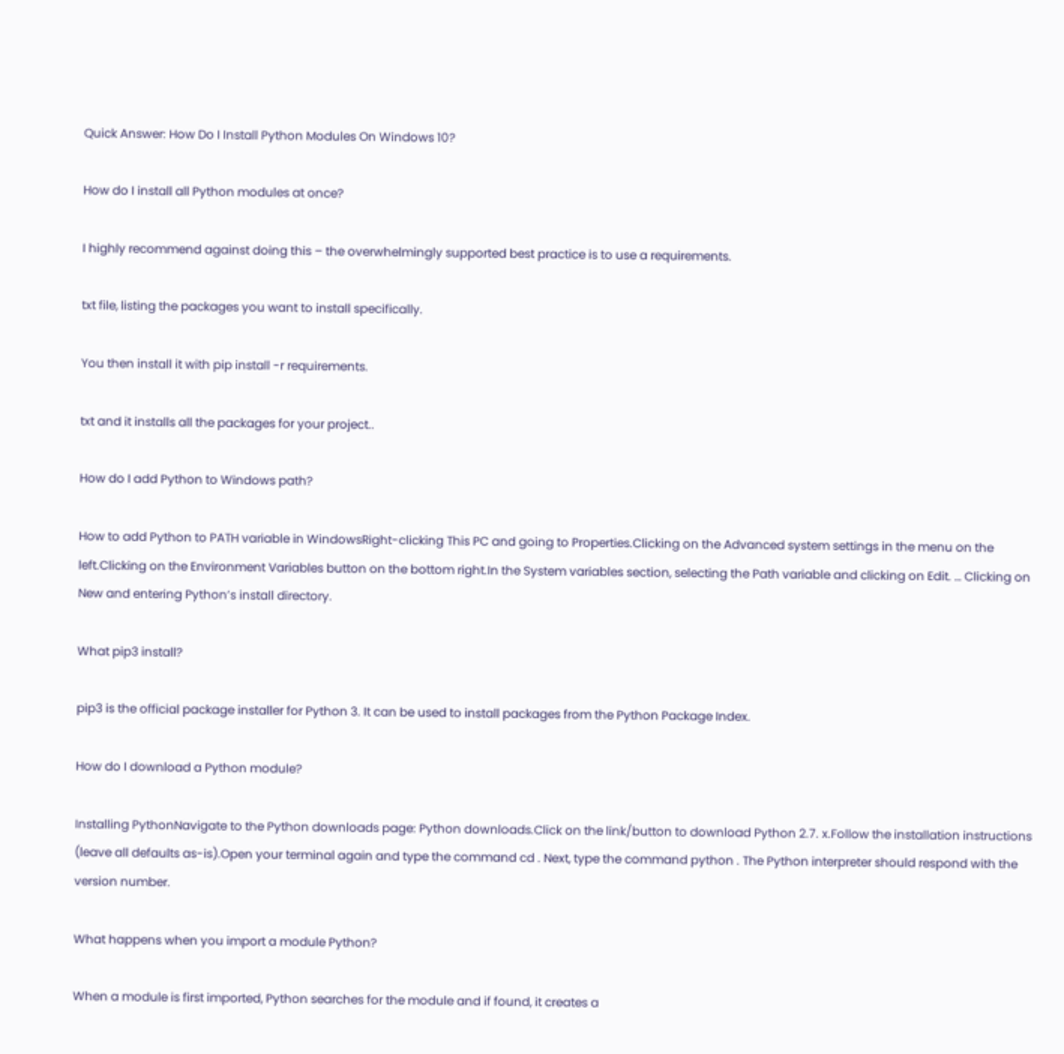Quick Answer: How Do I Install Python Modules On Windows 10?

How do I install all Python modules at once?

I highly recommend against doing this – the overwhelmingly supported best practice is to use a requirements.

txt file, listing the packages you want to install specifically.

You then install it with pip install -r requirements.

txt and it installs all the packages for your project..

How do I add Python to Windows path?

How to add Python to PATH variable in WindowsRight-clicking This PC and going to Properties.Clicking on the Advanced system settings in the menu on the left.Clicking on the Environment Variables button on the bottom right.In the System variables section, selecting the Path variable and clicking on Edit. … Clicking on New and entering Python’s install directory.

What pip3 install?

pip3 is the official package installer for Python 3. It can be used to install packages from the Python Package Index.

How do I download a Python module?

Installing PythonNavigate to the Python downloads page: Python downloads.Click on the link/button to download Python 2.7. x.Follow the installation instructions (leave all defaults as-is).Open your terminal again and type the command cd . Next, type the command python . The Python interpreter should respond with the version number.

What happens when you import a module Python?

When a module is first imported, Python searches for the module and if found, it creates a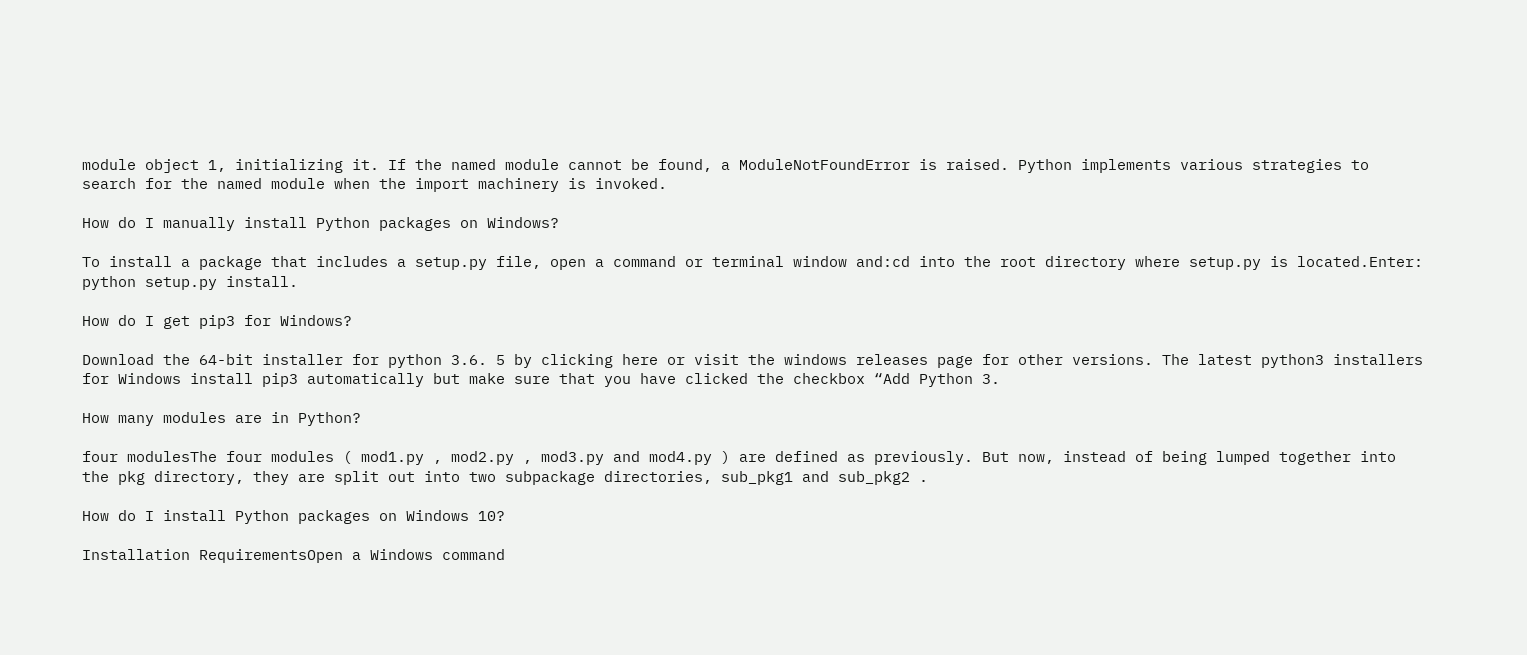module object 1, initializing it. If the named module cannot be found, a ModuleNotFoundError is raised. Python implements various strategies to search for the named module when the import machinery is invoked.

How do I manually install Python packages on Windows?

To install a package that includes a setup.py file, open a command or terminal window and:cd into the root directory where setup.py is located.Enter: python setup.py install.

How do I get pip3 for Windows?

Download the 64-bit installer for python 3.6. 5 by clicking here or visit the windows releases page for other versions. The latest python3 installers for Windows install pip3 automatically but make sure that you have clicked the checkbox “Add Python 3.

How many modules are in Python?

four modulesThe four modules ( mod1.py , mod2.py , mod3.py and mod4.py ) are defined as previously. But now, instead of being lumped together into the pkg directory, they are split out into two subpackage directories, sub_pkg1 and sub_pkg2 .

How do I install Python packages on Windows 10?

Installation RequirementsOpen a Windows command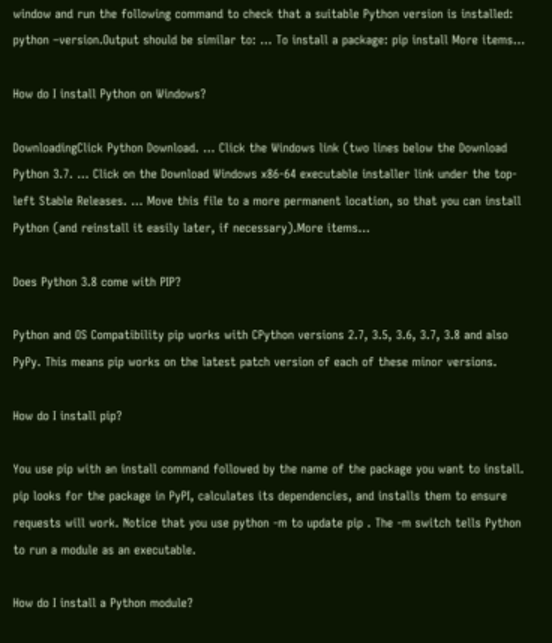window and run the following command to check that a suitable Python version is installed: python –version.Output should be similar to: … To install a package: pip install More items…

How do I install Python on Windows?

DownloadingClick Python Download. … Click the Windows link (two lines below the Download Python 3.7. … Click on the Download Windows x86-64 executable installer link under the top-left Stable Releases. … Move this file to a more permanent location, so that you can install Python (and reinstall it easily later, if necessary).More items…

Does Python 3.8 come with PIP?

Python and OS Compatibility pip works with CPython versions 2.7, 3.5, 3.6, 3.7, 3.8 and also PyPy. This means pip works on the latest patch version of each of these minor versions.

How do I install pip?

You use pip with an install command followed by the name of the package you want to install. pip looks for the package in PyPI, calculates its dependencies, and installs them to ensure requests will work. Notice that you use python -m to update pip . The -m switch tells Python to run a module as an executable.

How do I install a Python module?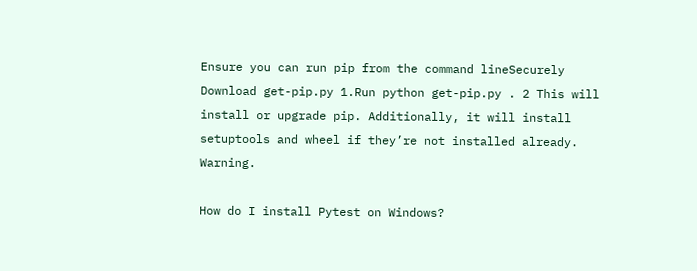Ensure you can run pip from the command lineSecurely Download get-pip.py 1.Run python get-pip.py . 2 This will install or upgrade pip. Additionally, it will install setuptools and wheel if they’re not installed already. Warning.

How do I install Pytest on Windows?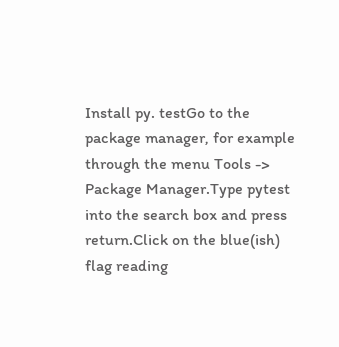Install py. testGo to the package manager, for example through the menu Tools -> Package Manager.Type pytest into the search box and press return.Click on the blue(ish) flag reading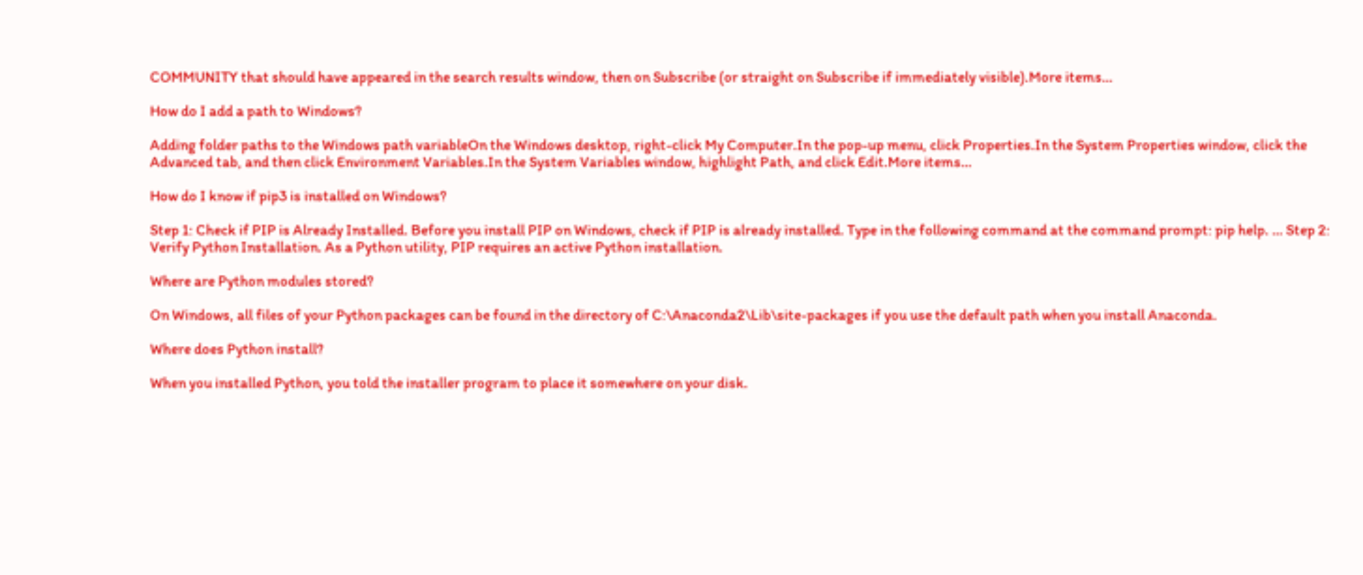COMMUNITY that should have appeared in the search results window, then on Subscribe (or straight on Subscribe if immediately visible).More items…

How do I add a path to Windows?

Adding folder paths to the Windows path variableOn the Windows desktop, right-click My Computer.In the pop-up menu, click Properties.In the System Properties window, click the Advanced tab, and then click Environment Variables.In the System Variables window, highlight Path, and click Edit.More items…

How do I know if pip3 is installed on Windows?

Step 1: Check if PIP is Already Installed. Before you install PIP on Windows, check if PIP is already installed. Type in the following command at the command prompt: pip help. … Step 2: Verify Python Installation. As a Python utility, PIP requires an active Python installation.

Where are Python modules stored?

On Windows, all files of your Python packages can be found in the directory of C:\Anaconda2\Lib\site-packages if you use the default path when you install Anaconda.

Where does Python install?

When you installed Python, you told the installer program to place it somewhere on your disk.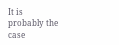It is probably the case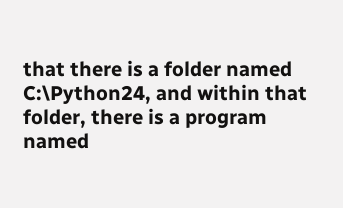that there is a folder named C:\Python24, and within that folder, there is a program named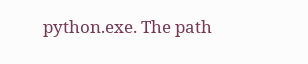python.exe. The path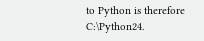to Python is therefore C:\Python24.